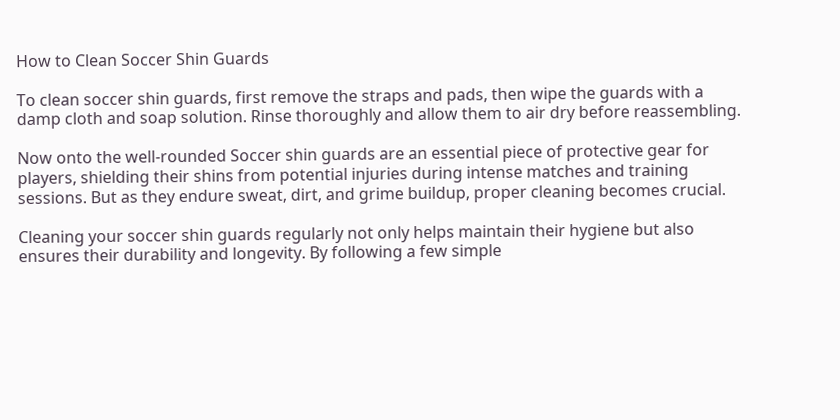How to Clean Soccer Shin Guards

To clean soccer shin guards, first remove the straps and pads, then wipe the guards with a damp cloth and soap solution. Rinse thoroughly and allow them to air dry before reassembling.

Now onto the well-rounded Soccer shin guards are an essential piece of protective gear for players, shielding their shins from potential injuries during intense matches and training sessions. But as they endure sweat, dirt, and grime buildup, proper cleaning becomes crucial.

Cleaning your soccer shin guards regularly not only helps maintain their hygiene but also ensures their durability and longevity. By following a few simple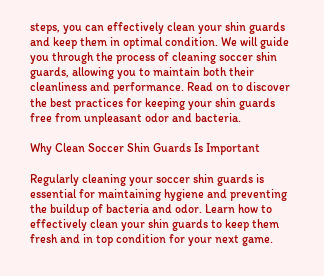steps, you can effectively clean your shin guards and keep them in optimal condition. We will guide you through the process of cleaning soccer shin guards, allowing you to maintain both their cleanliness and performance. Read on to discover the best practices for keeping your shin guards free from unpleasant odor and bacteria.

Why Clean Soccer Shin Guards Is Important

Regularly cleaning your soccer shin guards is essential for maintaining hygiene and preventing the buildup of bacteria and odor. Learn how to effectively clean your shin guards to keep them fresh and in top condition for your next game.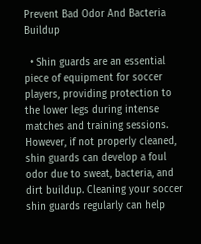Prevent Bad Odor And Bacteria Buildup

  • Shin guards are an essential piece of equipment for soccer players, providing protection to the lower legs during intense matches and training sessions. However, if not properly cleaned, shin guards can develop a foul odor due to sweat, bacteria, and dirt buildup. Cleaning your soccer shin guards regularly can help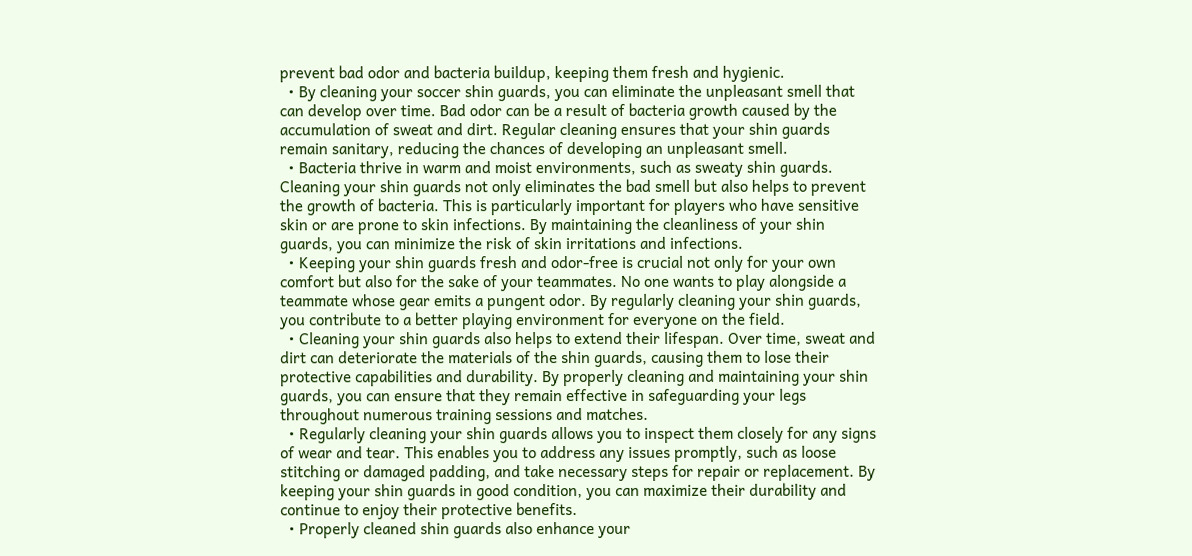prevent bad odor and bacteria buildup, keeping them fresh and hygienic.
  • By cleaning your soccer shin guards, you can eliminate the unpleasant smell that can develop over time. Bad odor can be a result of bacteria growth caused by the accumulation of sweat and dirt. Regular cleaning ensures that your shin guards remain sanitary, reducing the chances of developing an unpleasant smell.
  • Bacteria thrive in warm and moist environments, such as sweaty shin guards. Cleaning your shin guards not only eliminates the bad smell but also helps to prevent the growth of bacteria. This is particularly important for players who have sensitive skin or are prone to skin infections. By maintaining the cleanliness of your shin guards, you can minimize the risk of skin irritations and infections.
  • Keeping your shin guards fresh and odor-free is crucial not only for your own comfort but also for the sake of your teammates. No one wants to play alongside a teammate whose gear emits a pungent odor. By regularly cleaning your shin guards, you contribute to a better playing environment for everyone on the field.
  • Cleaning your shin guards also helps to extend their lifespan. Over time, sweat and dirt can deteriorate the materials of the shin guards, causing them to lose their protective capabilities and durability. By properly cleaning and maintaining your shin guards, you can ensure that they remain effective in safeguarding your legs throughout numerous training sessions and matches.
  • Regularly cleaning your shin guards allows you to inspect them closely for any signs of wear and tear. This enables you to address any issues promptly, such as loose stitching or damaged padding, and take necessary steps for repair or replacement. By keeping your shin guards in good condition, you can maximize their durability and continue to enjoy their protective benefits.
  • Properly cleaned shin guards also enhance your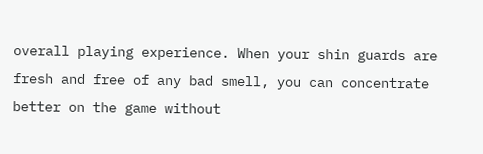overall playing experience. When your shin guards are fresh and free of any bad smell, you can concentrate better on the game without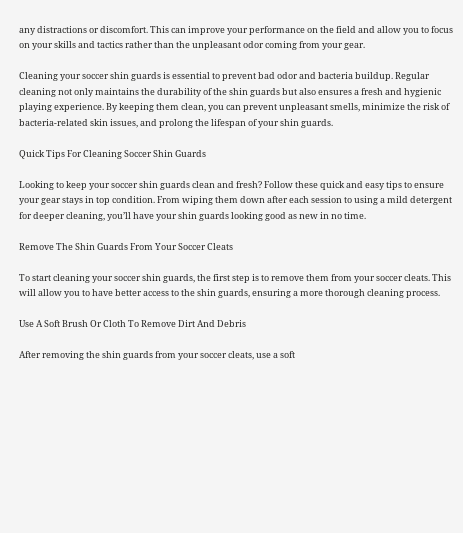any distractions or discomfort. This can improve your performance on the field and allow you to focus on your skills and tactics rather than the unpleasant odor coming from your gear.

Cleaning your soccer shin guards is essential to prevent bad odor and bacteria buildup. Regular cleaning not only maintains the durability of the shin guards but also ensures a fresh and hygienic playing experience. By keeping them clean, you can prevent unpleasant smells, minimize the risk of bacteria-related skin issues, and prolong the lifespan of your shin guards.

Quick Tips For Cleaning Soccer Shin Guards

Looking to keep your soccer shin guards clean and fresh? Follow these quick and easy tips to ensure your gear stays in top condition. From wiping them down after each session to using a mild detergent for deeper cleaning, you’ll have your shin guards looking good as new in no time.

Remove The Shin Guards From Your Soccer Cleats

To start cleaning your soccer shin guards, the first step is to remove them from your soccer cleats. This will allow you to have better access to the shin guards, ensuring a more thorough cleaning process.

Use A Soft Brush Or Cloth To Remove Dirt And Debris

After removing the shin guards from your soccer cleats, use a soft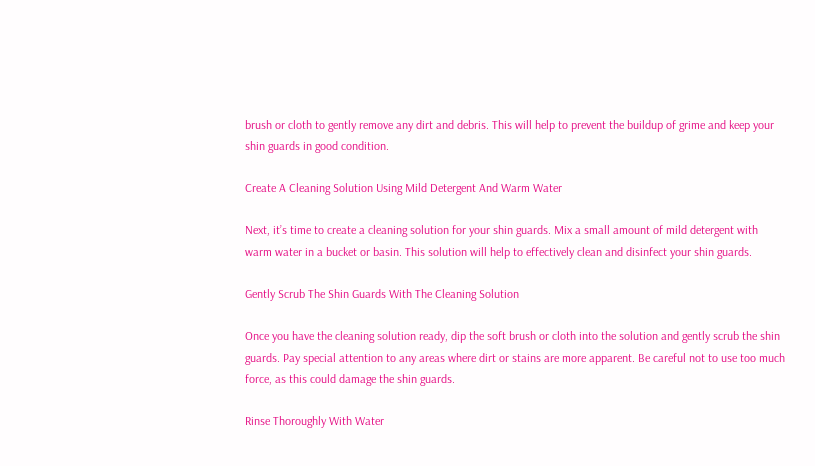brush or cloth to gently remove any dirt and debris. This will help to prevent the buildup of grime and keep your shin guards in good condition.

Create A Cleaning Solution Using Mild Detergent And Warm Water

Next, it’s time to create a cleaning solution for your shin guards. Mix a small amount of mild detergent with warm water in a bucket or basin. This solution will help to effectively clean and disinfect your shin guards.

Gently Scrub The Shin Guards With The Cleaning Solution

Once you have the cleaning solution ready, dip the soft brush or cloth into the solution and gently scrub the shin guards. Pay special attention to any areas where dirt or stains are more apparent. Be careful not to use too much force, as this could damage the shin guards.

Rinse Thoroughly With Water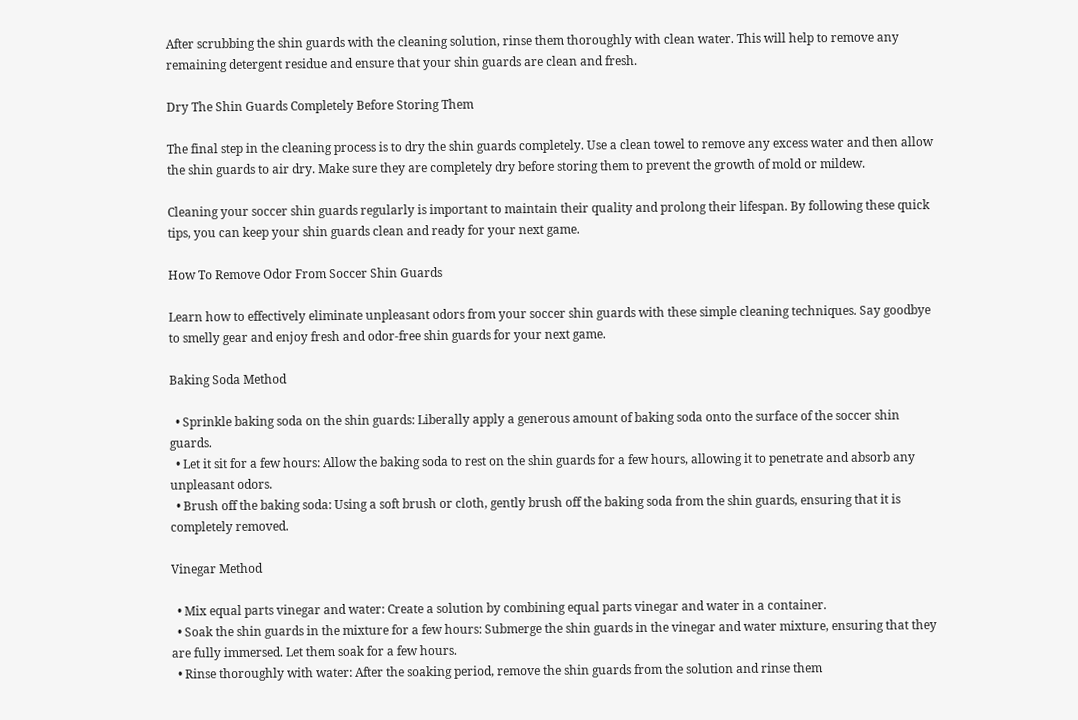After scrubbing the shin guards with the cleaning solution, rinse them thoroughly with clean water. This will help to remove any remaining detergent residue and ensure that your shin guards are clean and fresh.

Dry The Shin Guards Completely Before Storing Them

The final step in the cleaning process is to dry the shin guards completely. Use a clean towel to remove any excess water and then allow the shin guards to air dry. Make sure they are completely dry before storing them to prevent the growth of mold or mildew.

Cleaning your soccer shin guards regularly is important to maintain their quality and prolong their lifespan. By following these quick tips, you can keep your shin guards clean and ready for your next game.

How To Remove Odor From Soccer Shin Guards

Learn how to effectively eliminate unpleasant odors from your soccer shin guards with these simple cleaning techniques. Say goodbye to smelly gear and enjoy fresh and odor-free shin guards for your next game.

Baking Soda Method

  • Sprinkle baking soda on the shin guards: Liberally apply a generous amount of baking soda onto the surface of the soccer shin guards.
  • Let it sit for a few hours: Allow the baking soda to rest on the shin guards for a few hours, allowing it to penetrate and absorb any unpleasant odors.
  • Brush off the baking soda: Using a soft brush or cloth, gently brush off the baking soda from the shin guards, ensuring that it is completely removed.

Vinegar Method

  • Mix equal parts vinegar and water: Create a solution by combining equal parts vinegar and water in a container.
  • Soak the shin guards in the mixture for a few hours: Submerge the shin guards in the vinegar and water mixture, ensuring that they are fully immersed. Let them soak for a few hours.
  • Rinse thoroughly with water: After the soaking period, remove the shin guards from the solution and rinse them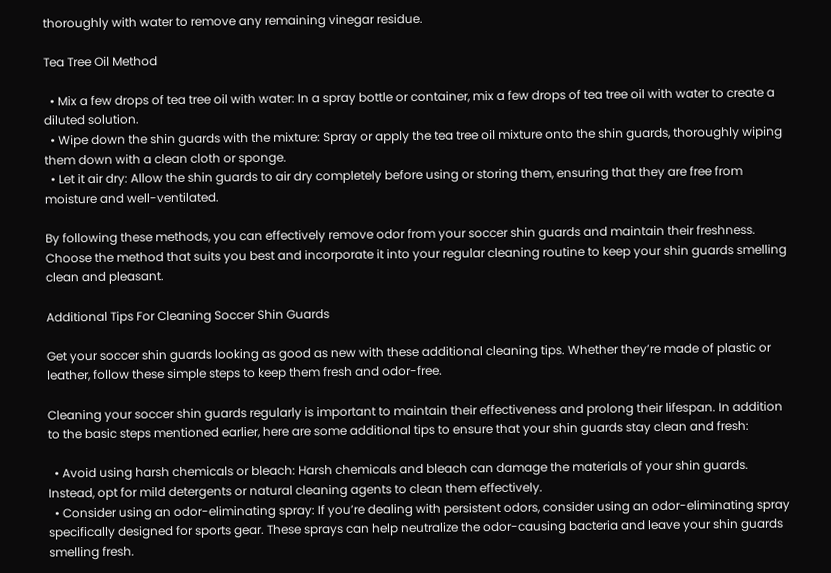thoroughly with water to remove any remaining vinegar residue.

Tea Tree Oil Method

  • Mix a few drops of tea tree oil with water: In a spray bottle or container, mix a few drops of tea tree oil with water to create a diluted solution.
  • Wipe down the shin guards with the mixture: Spray or apply the tea tree oil mixture onto the shin guards, thoroughly wiping them down with a clean cloth or sponge.
  • Let it air dry: Allow the shin guards to air dry completely before using or storing them, ensuring that they are free from moisture and well-ventilated.

By following these methods, you can effectively remove odor from your soccer shin guards and maintain their freshness. Choose the method that suits you best and incorporate it into your regular cleaning routine to keep your shin guards smelling clean and pleasant.

Additional Tips For Cleaning Soccer Shin Guards

Get your soccer shin guards looking as good as new with these additional cleaning tips. Whether they’re made of plastic or leather, follow these simple steps to keep them fresh and odor-free.

Cleaning your soccer shin guards regularly is important to maintain their effectiveness and prolong their lifespan. In addition to the basic steps mentioned earlier, here are some additional tips to ensure that your shin guards stay clean and fresh:

  • Avoid using harsh chemicals or bleach: Harsh chemicals and bleach can damage the materials of your shin guards. Instead, opt for mild detergents or natural cleaning agents to clean them effectively.
  • Consider using an odor-eliminating spray: If you’re dealing with persistent odors, consider using an odor-eliminating spray specifically designed for sports gear. These sprays can help neutralize the odor-causing bacteria and leave your shin guards smelling fresh.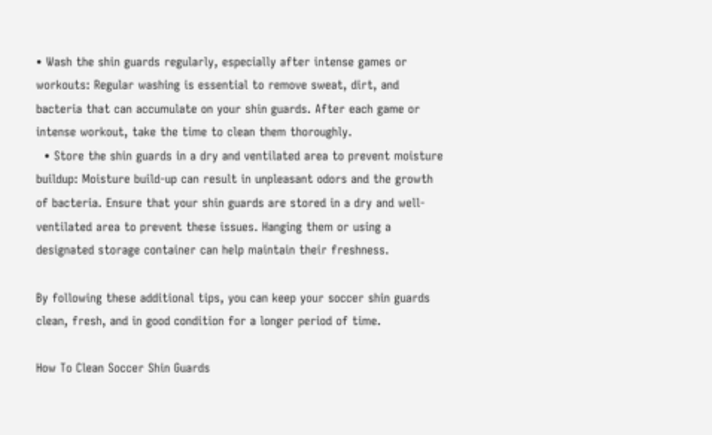• Wash the shin guards regularly, especially after intense games or workouts: Regular washing is essential to remove sweat, dirt, and bacteria that can accumulate on your shin guards. After each game or intense workout, take the time to clean them thoroughly.
  • Store the shin guards in a dry and ventilated area to prevent moisture buildup: Moisture build-up can result in unpleasant odors and the growth of bacteria. Ensure that your shin guards are stored in a dry and well-ventilated area to prevent these issues. Hanging them or using a designated storage container can help maintain their freshness.

By following these additional tips, you can keep your soccer shin guards clean, fresh, and in good condition for a longer period of time.

How To Clean Soccer Shin Guards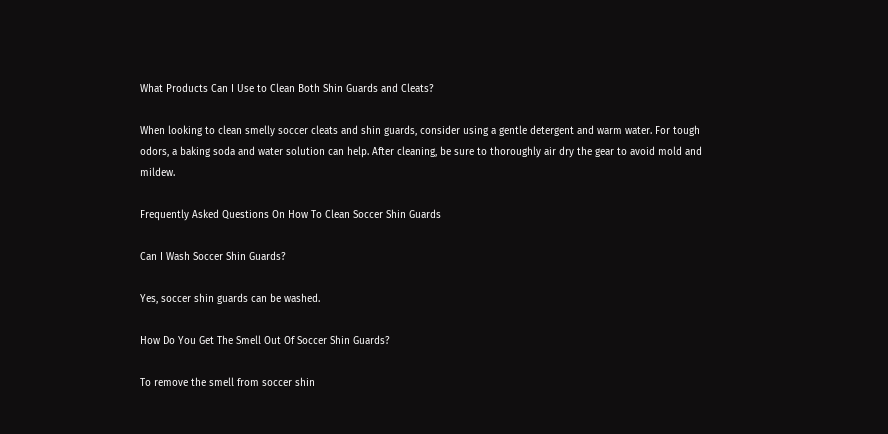What Products Can I Use to Clean Both Shin Guards and Cleats?

When looking to clean smelly soccer cleats and shin guards, consider using a gentle detergent and warm water. For tough odors, a baking soda and water solution can help. After cleaning, be sure to thoroughly air dry the gear to avoid mold and mildew.

Frequently Asked Questions On How To Clean Soccer Shin Guards

Can I Wash Soccer Shin Guards?

Yes, soccer shin guards can be washed.

How Do You Get The Smell Out Of Soccer Shin Guards?

To remove the smell from soccer shin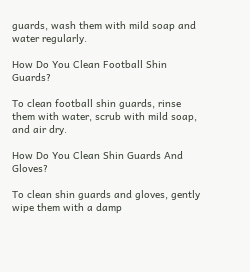guards, wash them with mild soap and water regularly.

How Do You Clean Football Shin Guards?

To clean football shin guards, rinse them with water, scrub with mild soap, and air dry.

How Do You Clean Shin Guards And Gloves?

To clean shin guards and gloves, gently wipe them with a damp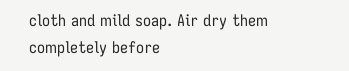cloth and mild soap. Air dry them completely before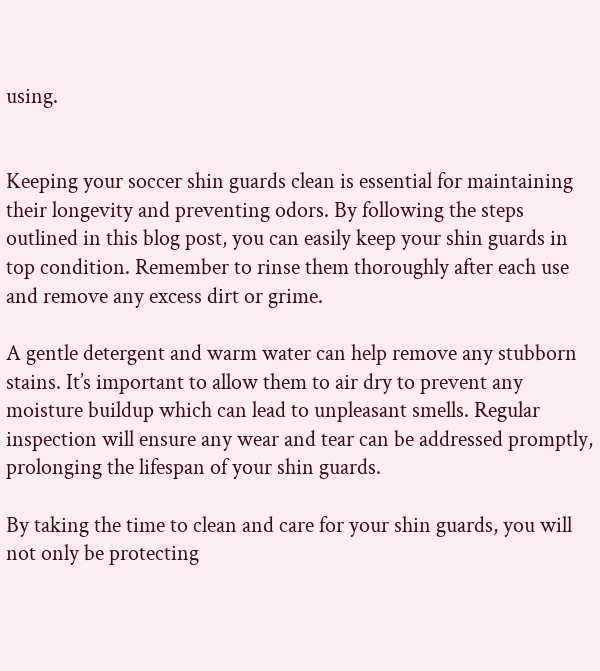using.


Keeping your soccer shin guards clean is essential for maintaining their longevity and preventing odors. By following the steps outlined in this blog post, you can easily keep your shin guards in top condition. Remember to rinse them thoroughly after each use and remove any excess dirt or grime.

A gentle detergent and warm water can help remove any stubborn stains. It’s important to allow them to air dry to prevent any moisture buildup which can lead to unpleasant smells. Regular inspection will ensure any wear and tear can be addressed promptly, prolonging the lifespan of your shin guards.

By taking the time to clean and care for your shin guards, you will not only be protecting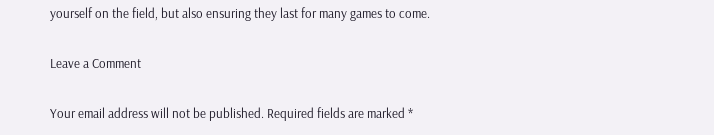yourself on the field, but also ensuring they last for many games to come.

Leave a Comment

Your email address will not be published. Required fields are marked *